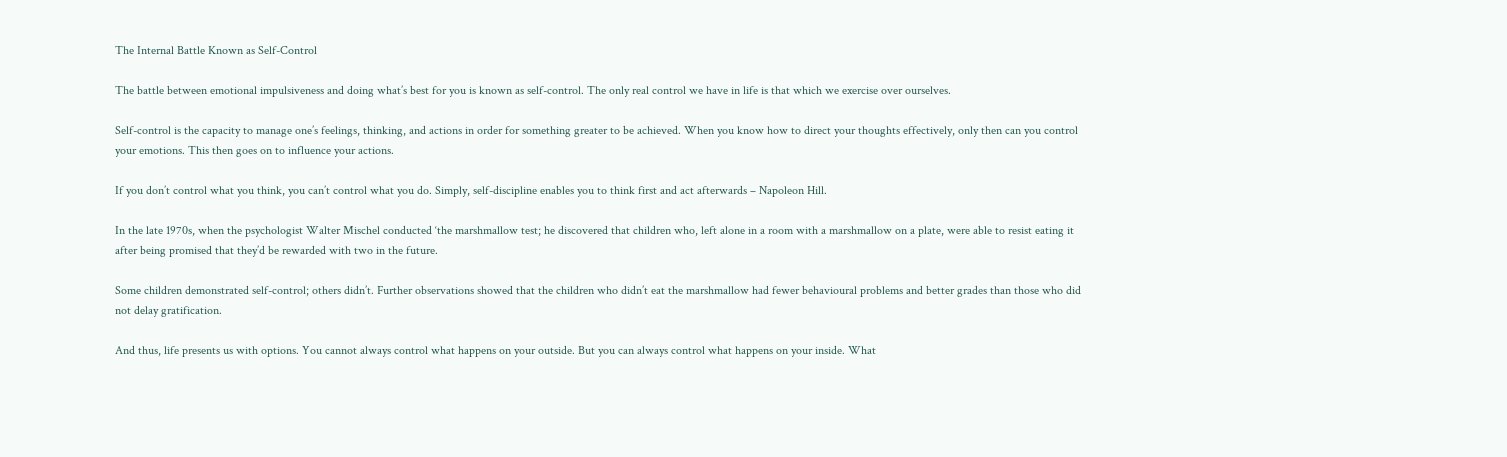The Internal Battle Known as Self-Control

The battle between emotional impulsiveness and doing what’s best for you is known as self-control. The only real control we have in life is that which we exercise over ourselves.

Self-control is the capacity to manage one’s feelings, thinking, and actions in order for something greater to be achieved. When you know how to direct your thoughts effectively, only then can you control your emotions. This then goes on to influence your actions.

If you don’t control what you think, you can’t control what you do. Simply, self-discipline enables you to think first and act afterwards – Napoleon Hill.

In the late 1970s, when the psychologist Walter Mischel conducted ‘the marshmallow test; he discovered that children who, left alone in a room with a marshmallow on a plate, were able to resist eating it after being promised that they’d be rewarded with two in the future.

Some children demonstrated self-control; others didn’t. Further observations showed that the children who didn’t eat the marshmallow had fewer behavioural problems and better grades than those who did not delay gratification.

And thus, life presents us with options. You cannot always control what happens on your outside. But you can always control what happens on your inside. What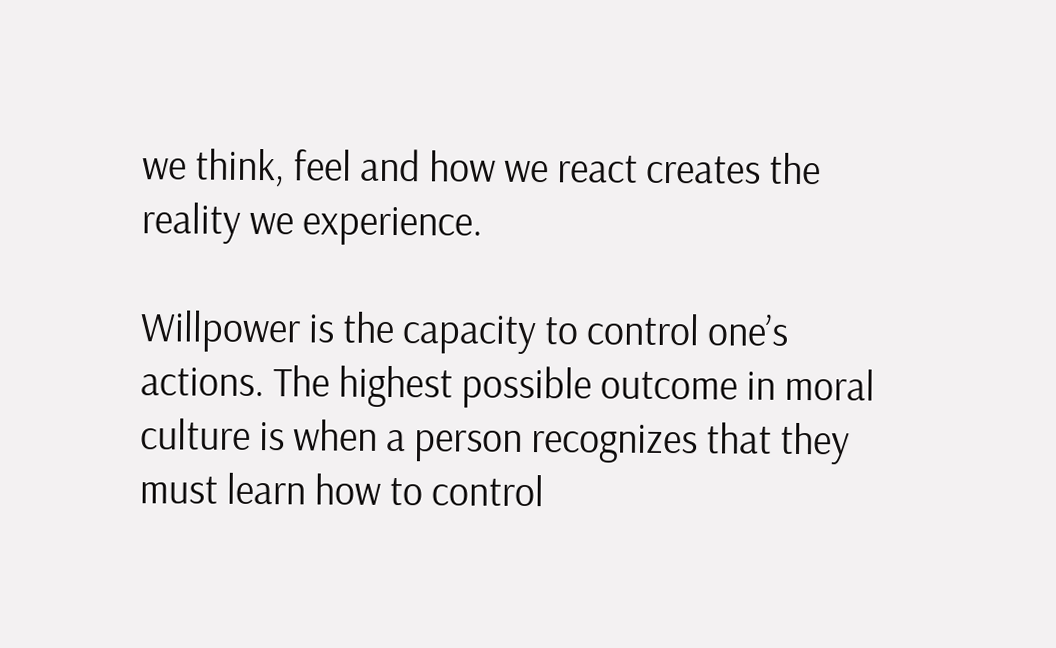we think, feel and how we react creates the reality we experience.

Willpower is the capacity to control one’s actions. The highest possible outcome in moral culture is when a person recognizes that they must learn how to control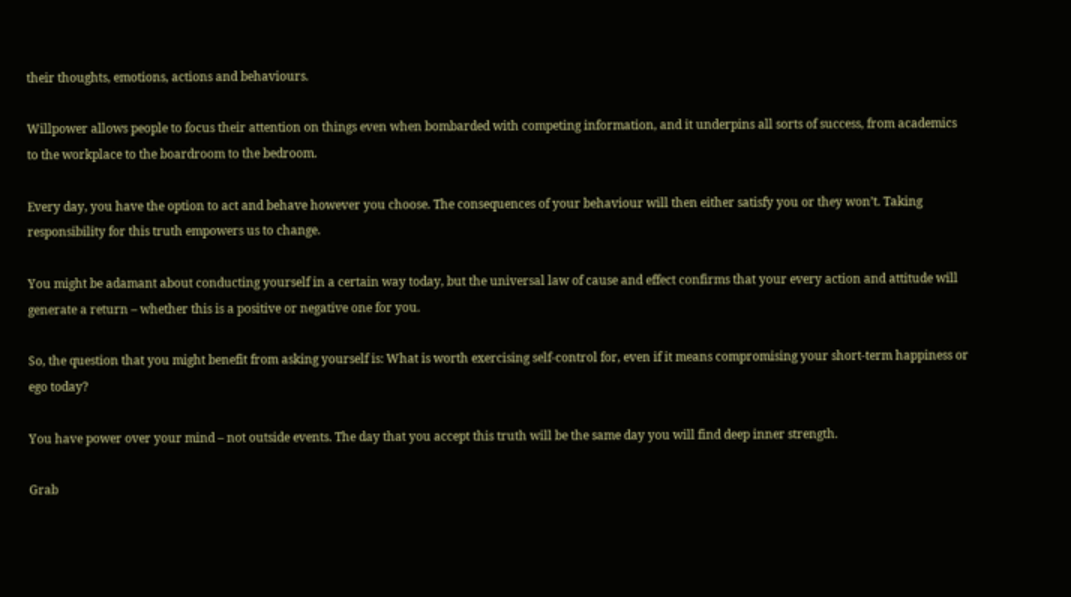their thoughts, emotions, actions and behaviours.

Willpower allows people to focus their attention on things even when bombarded with competing information, and it underpins all sorts of success, from academics to the workplace to the boardroom to the bedroom.

Every day, you have the option to act and behave however you choose. The consequences of your behaviour will then either satisfy you or they won’t. Taking responsibility for this truth empowers us to change.

You might be adamant about conducting yourself in a certain way today, but the universal law of cause and effect confirms that your every action and attitude will generate a return – whether this is a positive or negative one for you.

So, the question that you might benefit from asking yourself is: What is worth exercising self-control for, even if it means compromising your short-term happiness or ego today?

You have power over your mind – not outside events. The day that you accept this truth will be the same day you will find deep inner strength.

Grab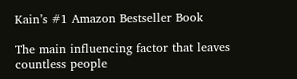Kain’s #1 Amazon Bestseller Book

The main influencing factor that leaves countless people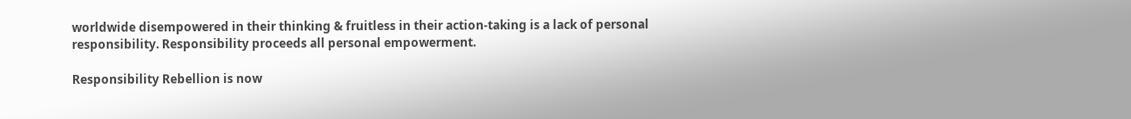worldwide disempowered in their thinking & fruitless in their action-taking is a lack of personal responsibility. Responsibility proceeds all personal empowerment.

Responsibility Rebellion is now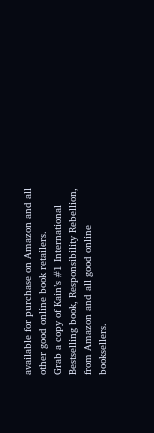available for purchase on Amazon and all other good online book retailers.
Grab a copy of Kain’s #1 International Bestselling book, Responsibility Rebellion, from Amazon and all good online booksellers.